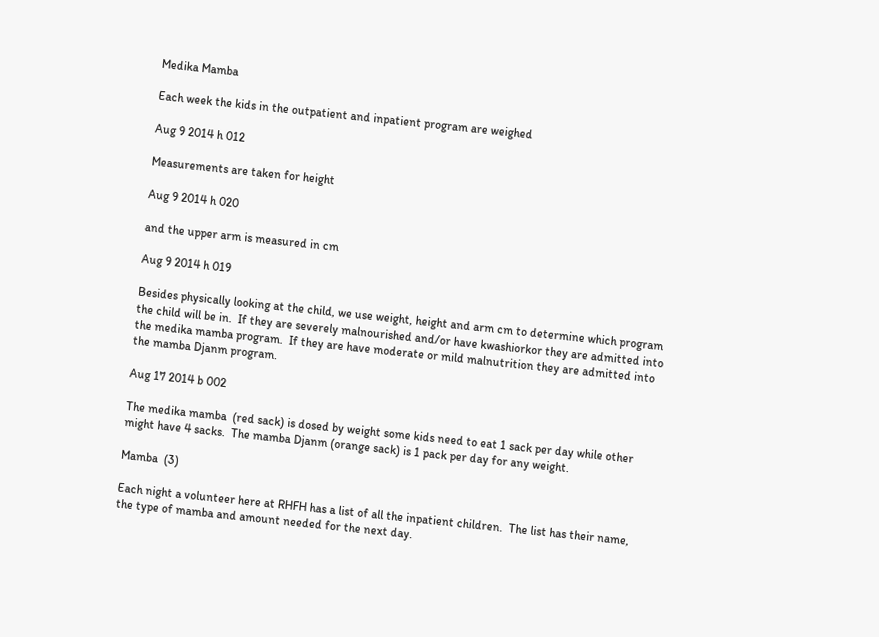Medika Mamba

Each week the kids in the outpatient and inpatient program are weighed

Aug 9 2014 h 012

Measurements are taken for height

Aug 9 2014 h 020

and the upper arm is measured in cm

Aug 9 2014 h 019

Besides physically looking at the child, we use weight, height and arm cm to determine which program the child will be in.  If they are severely malnourished and/or have kwashiorkor they are admitted into the medika mamba program.  If they are have moderate or mild malnutrition they are admitted into the mamba Djanm program.

Aug 17 2014 b 002

The medika mamba  (red sack) is dosed by weight some kids need to eat 1 sack per day while other might have 4 sacks.  The mamba Djanm (orange sack) is 1 pack per day for any weight.

Mamba  (3)

Each night a volunteer here at RHFH has a list of all the inpatient children.  The list has their name, the type of mamba and amount needed for the next day.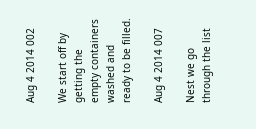Aug 4 2014 002

We start off by getting the empty containers washed and ready to be filled.

Aug 4 2014 007

Nest we go through the list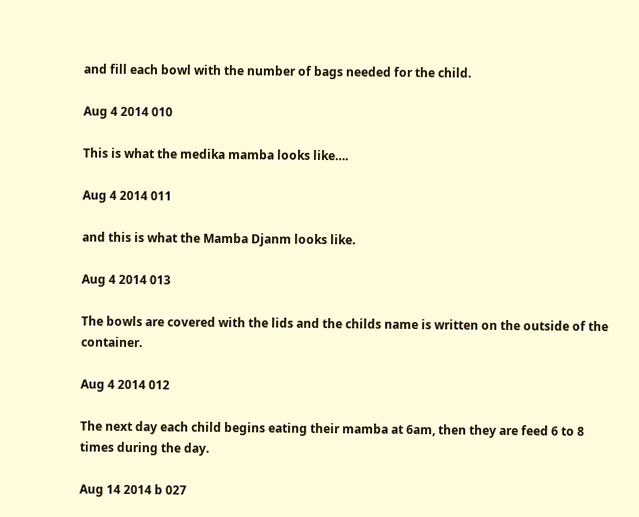and fill each bowl with the number of bags needed for the child.

Aug 4 2014 010

This is what the medika mamba looks like….

Aug 4 2014 011

and this is what the Mamba Djanm looks like.

Aug 4 2014 013

The bowls are covered with the lids and the childs name is written on the outside of the container.

Aug 4 2014 012

The next day each child begins eating their mamba at 6am, then they are feed 6 to 8 times during the day.

Aug 14 2014 b 027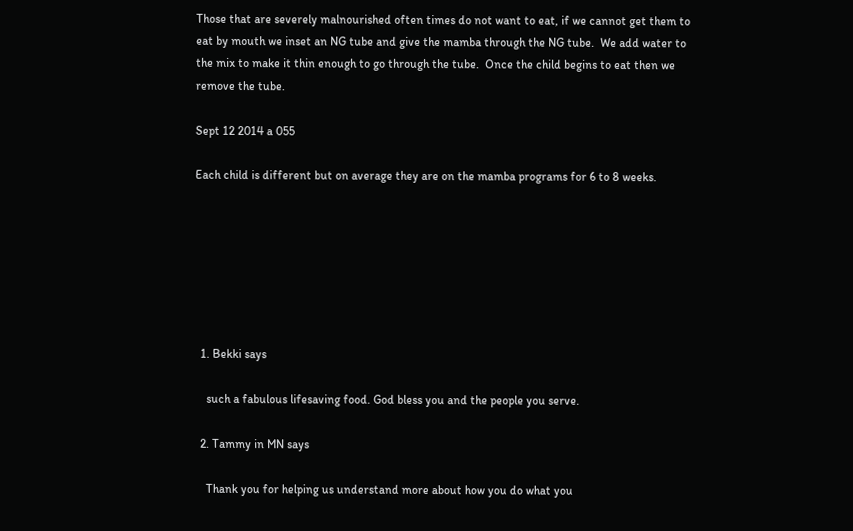Those that are severely malnourished often times do not want to eat, if we cannot get them to eat by mouth we inset an NG tube and give the mamba through the NG tube.  We add water to the mix to make it thin enough to go through the tube.  Once the child begins to eat then we remove the tube.

Sept 12 2014 a 055

Each child is different but on average they are on the mamba programs for 6 to 8 weeks.







  1. Bekki says

    such a fabulous lifesaving food. God bless you and the people you serve.

  2. Tammy in MN says

    Thank you for helping us understand more about how you do what you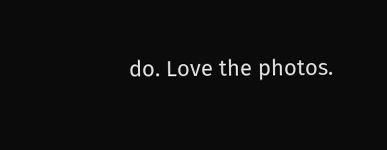do. Love the photos.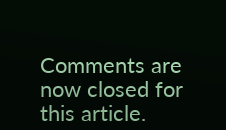Comments are now closed for this article.